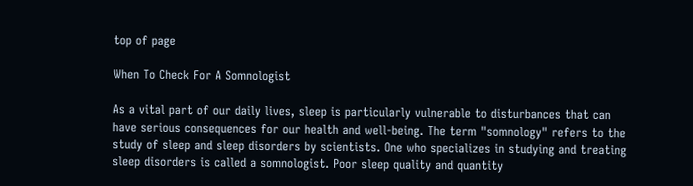top of page

When To Check For A Somnologist

As a vital part of our daily lives, sleep is particularly vulnerable to disturbances that can have serious consequences for our health and well-being. The term "somnology" refers to the study of sleep and sleep disorders by scientists. One who specializes in studying and treating sleep disorders is called a somnologist. Poor sleep quality and quantity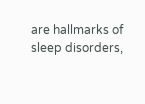are hallmarks of sleep disorders,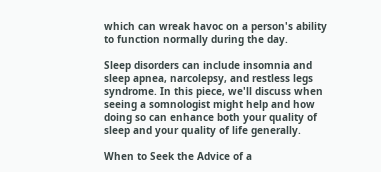which can wreak havoc on a person's ability to function normally during the day.

Sleep disorders can include insomnia and sleep apnea, narcolepsy, and restless legs syndrome. In this piece, we'll discuss when seeing a somnologist might help and how doing so can enhance both your quality of sleep and your quality of life generally.

When to Seek the Advice of a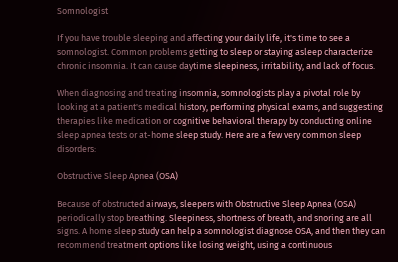Somnologist

If you have trouble sleeping and affecting your daily life, it's time to see a somnologist. Common problems getting to sleep or staying asleep characterize chronic insomnia. It can cause daytime sleepiness, irritability, and lack of focus.

When diagnosing and treating insomnia, somnologists play a pivotal role by looking at a patient's medical history, performing physical exams, and suggesting therapies like medication or cognitive behavioral therapy by conducting online sleep apnea tests or at-home sleep study. Here are a few very common sleep disorders:

Obstructive Sleep Apnea (OSA)

Because of obstructed airways, sleepers with Obstructive Sleep Apnea (OSA) periodically stop breathing. Sleepiness, shortness of breath, and snoring are all signs. A home sleep study can help a somnologist diagnose OSA, and then they can recommend treatment options like losing weight, using a continuous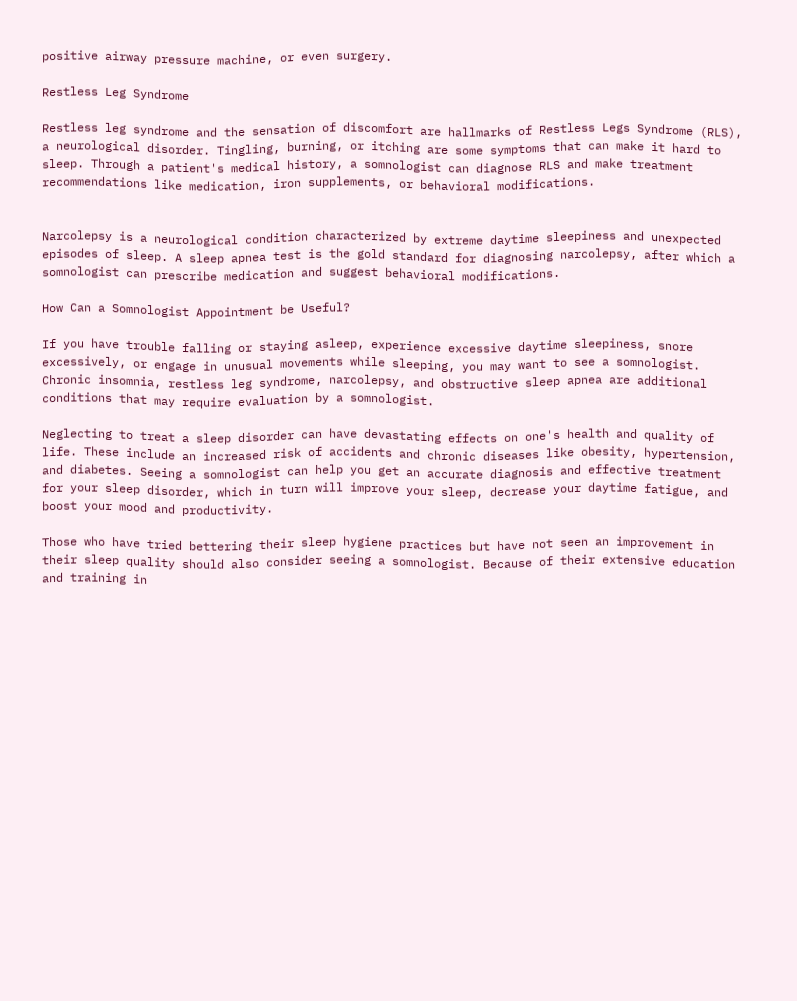positive airway pressure machine, or even surgery.

Restless Leg Syndrome

Restless leg syndrome and the sensation of discomfort are hallmarks of Restless Legs Syndrome (RLS), a neurological disorder. Tingling, burning, or itching are some symptoms that can make it hard to sleep. Through a patient's medical history, a somnologist can diagnose RLS and make treatment recommendations like medication, iron supplements, or behavioral modifications.


Narcolepsy is a neurological condition characterized by extreme daytime sleepiness and unexpected episodes of sleep. A sleep apnea test is the gold standard for diagnosing narcolepsy, after which a somnologist can prescribe medication and suggest behavioral modifications.

How Can a Somnologist Appointment be Useful?

If you have trouble falling or staying asleep, experience excessive daytime sleepiness, snore excessively, or engage in unusual movements while sleeping, you may want to see a somnologist. Chronic insomnia, restless leg syndrome, narcolepsy, and obstructive sleep apnea are additional conditions that may require evaluation by a somnologist.

Neglecting to treat a sleep disorder can have devastating effects on one's health and quality of life. These include an increased risk of accidents and chronic diseases like obesity, hypertension, and diabetes. Seeing a somnologist can help you get an accurate diagnosis and effective treatment for your sleep disorder, which in turn will improve your sleep, decrease your daytime fatigue, and boost your mood and productivity.

Those who have tried bettering their sleep hygiene practices but have not seen an improvement in their sleep quality should also consider seeing a somnologist. Because of their extensive education and training in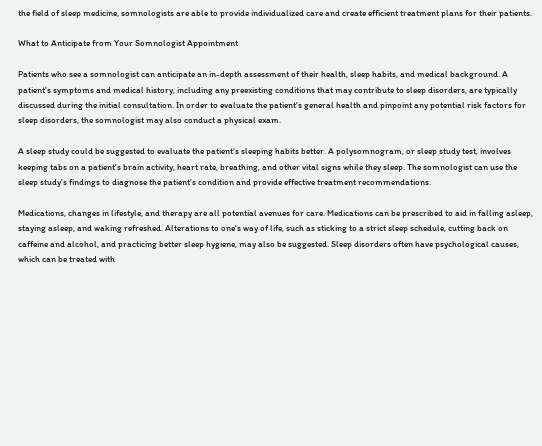the field of sleep medicine, somnologists are able to provide individualized care and create efficient treatment plans for their patients.

What to Anticipate from Your Somnologist Appointment

Patients who see a somnologist can anticipate an in-depth assessment of their health, sleep habits, and medical background. A patient's symptoms and medical history, including any preexisting conditions that may contribute to sleep disorders, are typically discussed during the initial consultation. In order to evaluate the patient's general health and pinpoint any potential risk factors for sleep disorders, the somnologist may also conduct a physical exam.

A sleep study could be suggested to evaluate the patient's sleeping habits better. A polysomnogram, or sleep study test, involves keeping tabs on a patient's brain activity, heart rate, breathing, and other vital signs while they sleep. The somnologist can use the sleep study's findings to diagnose the patient's condition and provide effective treatment recommendations.

Medications, changes in lifestyle, and therapy are all potential avenues for care. Medications can be prescribed to aid in falling asleep, staying asleep, and waking refreshed. Alterations to one's way of life, such as sticking to a strict sleep schedule, cutting back on caffeine and alcohol, and practicing better sleep hygiene, may also be suggested. Sleep disorders often have psychological causes, which can be treated with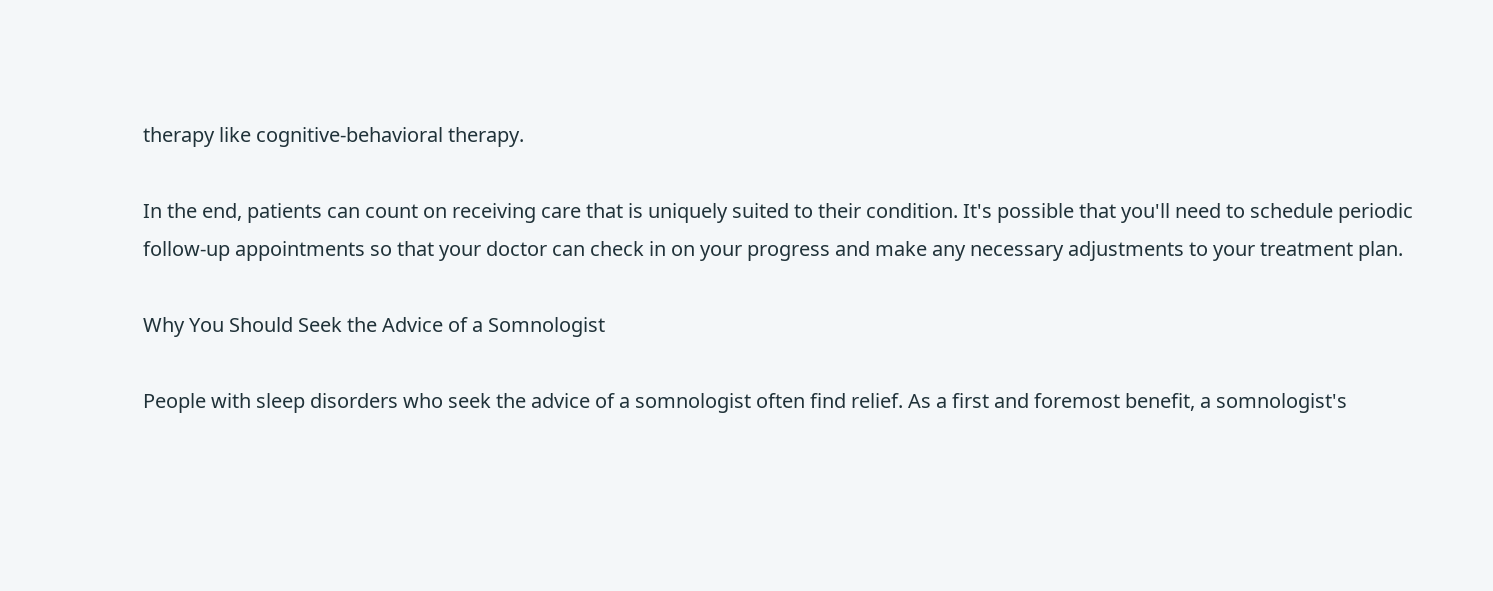therapy like cognitive-behavioral therapy.

In the end, patients can count on receiving care that is uniquely suited to their condition. It's possible that you'll need to schedule periodic follow-up appointments so that your doctor can check in on your progress and make any necessary adjustments to your treatment plan.

Why You Should Seek the Advice of a Somnologist

People with sleep disorders who seek the advice of a somnologist often find relief. As a first and foremost benefit, a somnologist's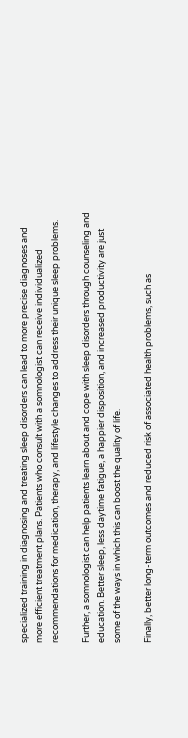specialized training in diagnosing and treating sleep disorders can lead to more precise diagnoses and more efficient treatment plans. Patients who consult with a somnologist can receive individualized recommendations for medication, therapy, and lifestyle changes to address their unique sleep problems.

Further, a somnologist can help patients learn about and cope with sleep disorders through counseling and education. Better sleep, less daytime fatigue, a happier disposition, and increased productivity are just some of the ways in which this can boost the quality of life.

Finally, better long-term outcomes and reduced risk of associated health problems, such as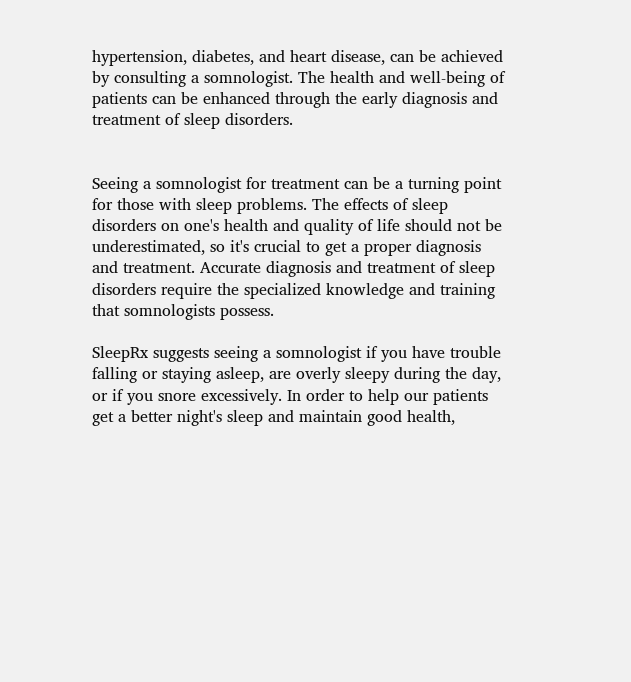hypertension, diabetes, and heart disease, can be achieved by consulting a somnologist. The health and well-being of patients can be enhanced through the early diagnosis and treatment of sleep disorders.


Seeing a somnologist for treatment can be a turning point for those with sleep problems. The effects of sleep disorders on one's health and quality of life should not be underestimated, so it's crucial to get a proper diagnosis and treatment. Accurate diagnosis and treatment of sleep disorders require the specialized knowledge and training that somnologists possess.

SleepRx suggests seeing a somnologist if you have trouble falling or staying asleep, are overly sleepy during the day, or if you snore excessively. In order to help our patients get a better night's sleep and maintain good health,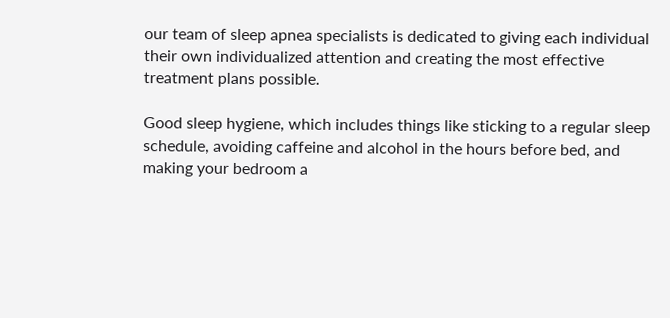our team of sleep apnea specialists is dedicated to giving each individual their own individualized attention and creating the most effective treatment plans possible.

Good sleep hygiene, which includes things like sticking to a regular sleep schedule, avoiding caffeine and alcohol in the hours before bed, and making your bedroom a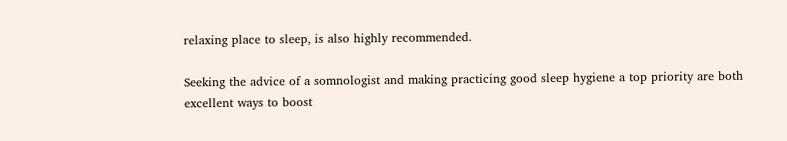relaxing place to sleep, is also highly recommended.

Seeking the advice of a somnologist and making practicing good sleep hygiene a top priority are both excellent ways to boost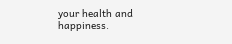your health and happiness.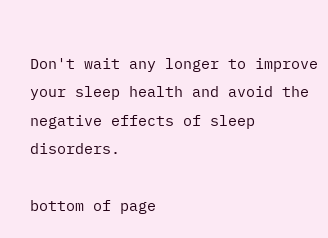Don't wait any longer to improve your sleep health and avoid the negative effects of sleep disorders.

bottom of page